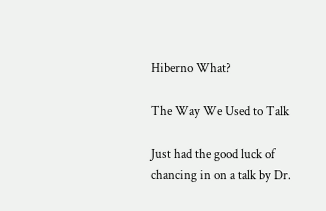Hiberno What?

The Way We Used to Talk

Just had the good luck of chancing in on a talk by Dr.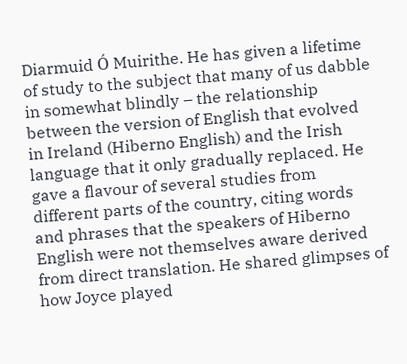Diarmuid Ó Muirithe. He has given a lifetime of study to the subject that many of us dabble in somewhat blindly – the relationship between the version of English that evolved in Ireland (Hiberno English) and the Irish language that it only gradually replaced. He gave a flavour of several studies from different parts of the country, citing words and phrases that the speakers of Hiberno English were not themselves aware derived from direct translation. He shared glimpses of how Joyce played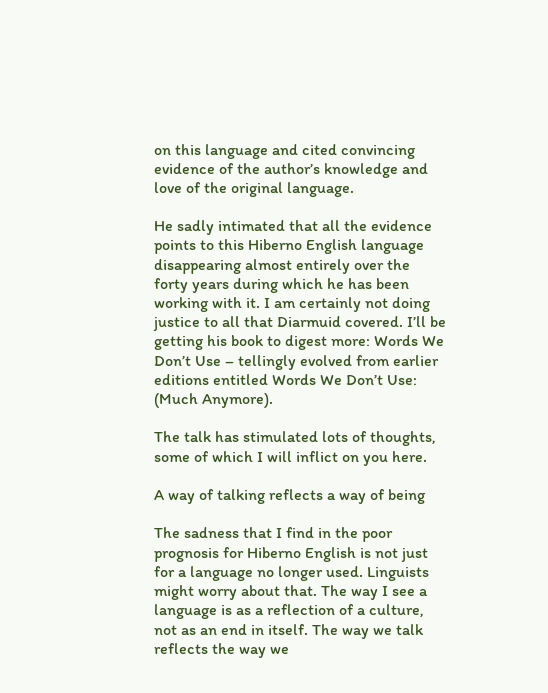on this language and cited convincing evidence of the author’s knowledge and love of the original language.

He sadly intimated that all the evidence points to this Hiberno English language disappearing almost entirely over the forty years during which he has been working with it. I am certainly not doing justice to all that Diarmuid covered. I’ll be getting his book to digest more: Words We Don’t Use – tellingly evolved from earlier editions entitled Words We Don’t Use: (Much Anymore).

The talk has stimulated lots of thoughts, some of which I will inflict on you here.

A way of talking reflects a way of being

The sadness that I find in the poor prognosis for Hiberno English is not just for a language no longer used. Linguists might worry about that. The way I see a language is as a reflection of a culture, not as an end in itself. The way we talk reflects the way we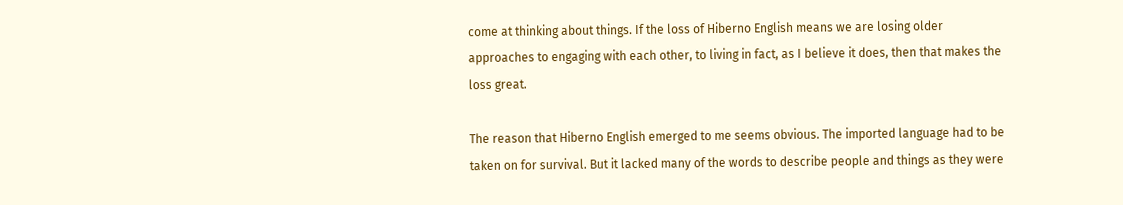come at thinking about things. If the loss of Hiberno English means we are losing older approaches to engaging with each other, to living in fact, as I believe it does, then that makes the loss great.

The reason that Hiberno English emerged to me seems obvious. The imported language had to be taken on for survival. But it lacked many of the words to describe people and things as they were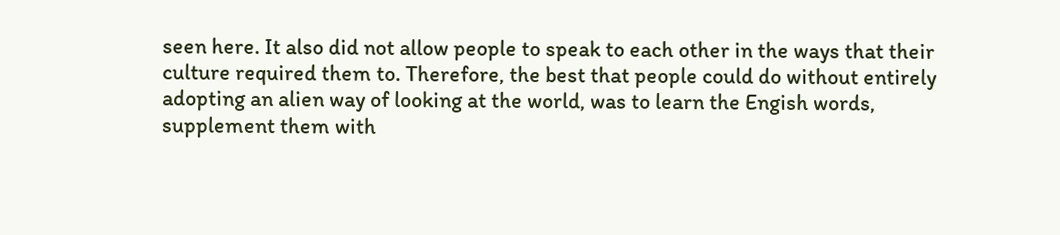seen here. It also did not allow people to speak to each other in the ways that their culture required them to. Therefore, the best that people could do without entirely adopting an alien way of looking at the world, was to learn the Engish words, supplement them with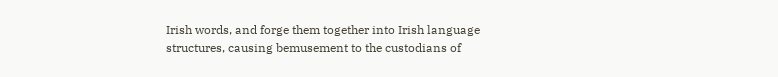Irish words, and forge them together into Irish language structures, causing bemusement to the custodians of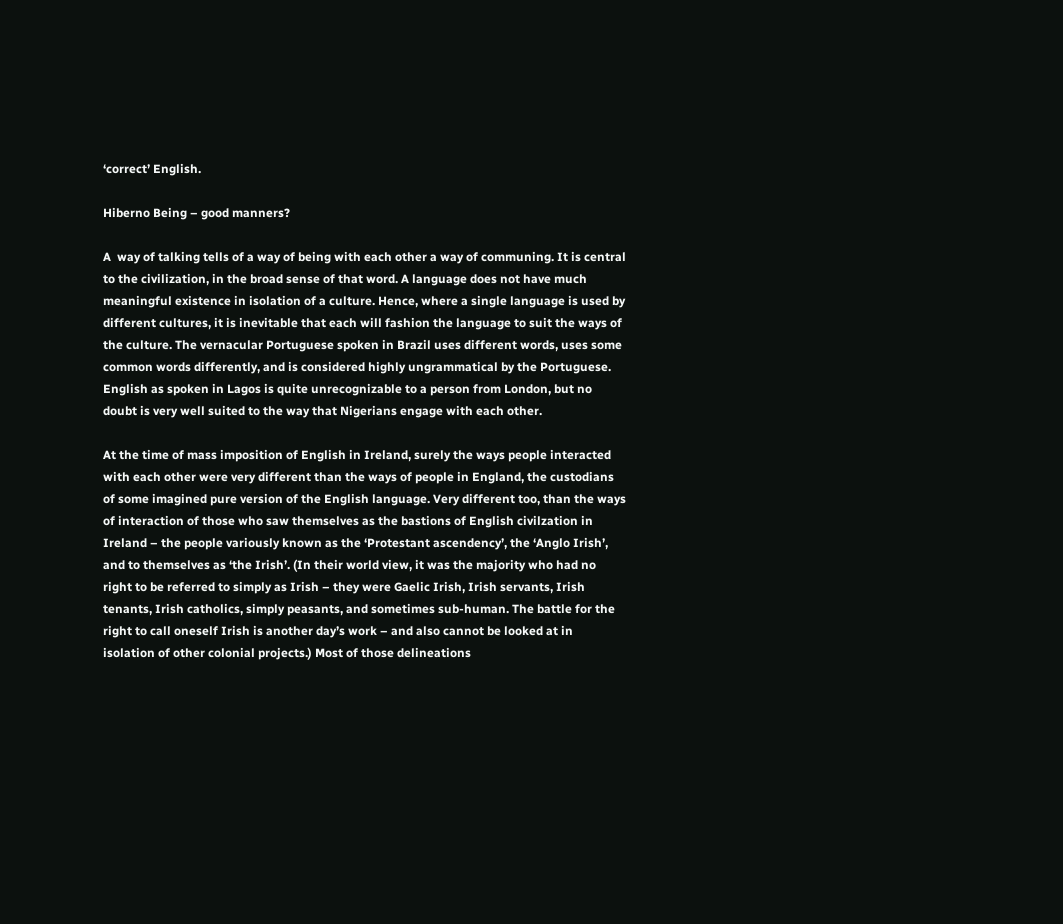‘correct’ English.

Hiberno Being – good manners?

A  way of talking tells of a way of being with each other a way of communing. It is central to the civilization, in the broad sense of that word. A language does not have much meaningful existence in isolation of a culture. Hence, where a single language is used by different cultures, it is inevitable that each will fashion the language to suit the ways of the culture. The vernacular Portuguese spoken in Brazil uses different words, uses some common words differently, and is considered highly ungrammatical by the Portuguese. English as spoken in Lagos is quite unrecognizable to a person from London, but no doubt is very well suited to the way that Nigerians engage with each other.

At the time of mass imposition of English in Ireland, surely the ways people interacted with each other were very different than the ways of people in England, the custodians of some imagined pure version of the English language. Very different too, than the ways of interaction of those who saw themselves as the bastions of English civilzation in Ireland – the people variously known as the ‘Protestant ascendency’, the ‘Anglo Irish’, and to themselves as ‘the Irish’. (In their world view, it was the majority who had no right to be referred to simply as Irish – they were Gaelic Irish, Irish servants, Irish tenants, Irish catholics, simply peasants, and sometimes sub-human. The battle for the right to call oneself Irish is another day’s work – and also cannot be looked at in isolation of other colonial projects.) Most of those delineations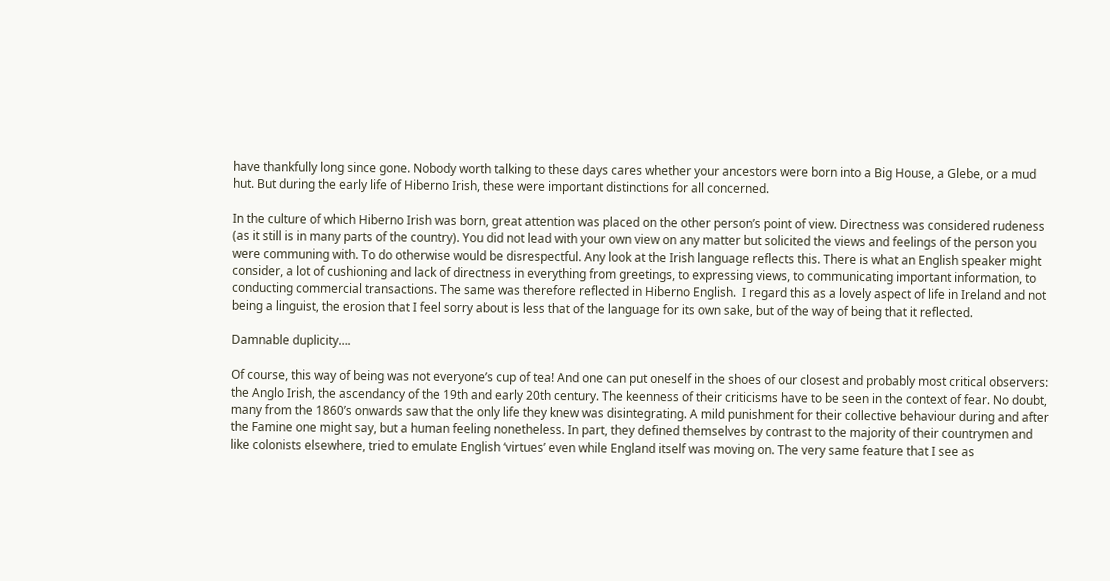have thankfully long since gone. Nobody worth talking to these days cares whether your ancestors were born into a Big House, a Glebe, or a mud hut. But during the early life of Hiberno Irish, these were important distinctions for all concerned.

In the culture of which Hiberno Irish was born, great attention was placed on the other person’s point of view. Directness was considered rudeness (as it still is in many parts of the country). You did not lead with your own view on any matter but solicited the views and feelings of the person you were communing with. To do otherwise would be disrespectful. Any look at the Irish language reflects this. There is what an English speaker might consider, a lot of cushioning and lack of directness in everything from greetings, to expressing views, to communicating important information, to conducting commercial transactions. The same was therefore reflected in Hiberno English.  I regard this as a lovely aspect of life in Ireland and not being a linguist, the erosion that I feel sorry about is less that of the language for its own sake, but of the way of being that it reflected.

Damnable duplicity….

Of course, this way of being was not everyone’s cup of tea! And one can put oneself in the shoes of our closest and probably most critical observers: the Anglo Irish, the ascendancy of the 19th and early 20th century. The keenness of their criticisms have to be seen in the context of fear. No doubt, many from the 1860’s onwards saw that the only life they knew was disintegrating. A mild punishment for their collective behaviour during and after the Famine one might say, but a human feeling nonetheless. In part, they defined themselves by contrast to the majority of their countrymen and like colonists elsewhere, tried to emulate English ‘virtues’ even while England itself was moving on. The very same feature that I see as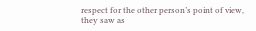respect for the other person’s point of view, they saw as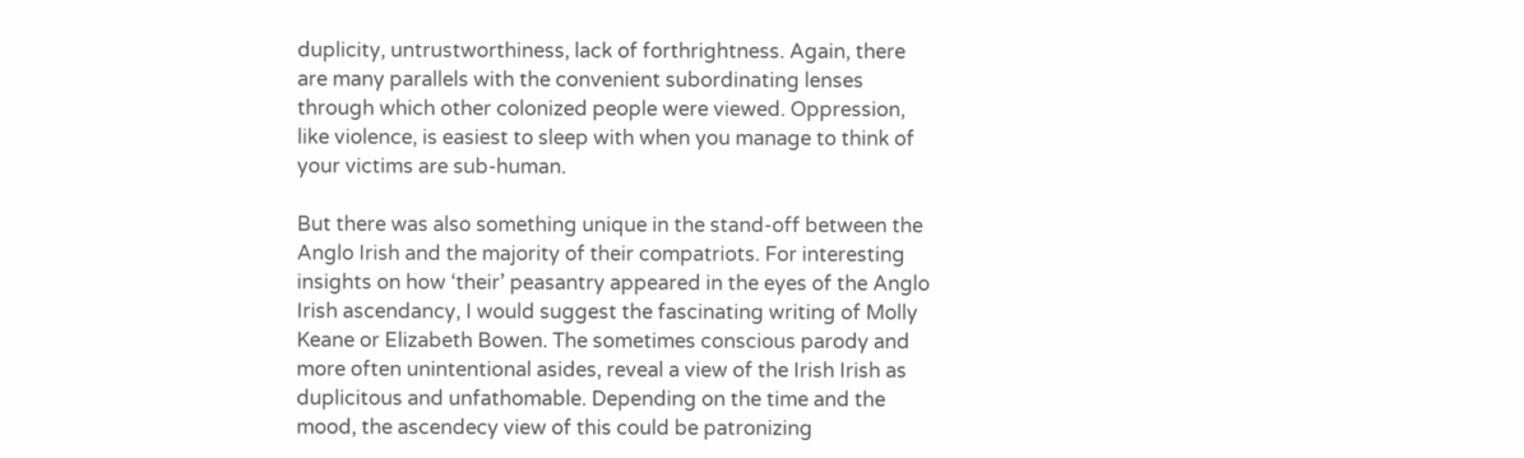duplicity, untrustworthiness, lack of forthrightness. Again, there are many parallels with the convenient subordinating lenses through which other colonized people were viewed. Oppression, like violence, is easiest to sleep with when you manage to think of your victims are sub-human.

But there was also something unique in the stand-off between the Anglo Irish and the majority of their compatriots. For interesting insights on how ‘their’ peasantry appeared in the eyes of the Anglo Irish ascendancy, I would suggest the fascinating writing of Molly Keane or Elizabeth Bowen. The sometimes conscious parody and more often unintentional asides, reveal a view of the Irish Irish as duplicitous and unfathomable. Depending on the time and the mood, the ascendecy view of this could be patronizing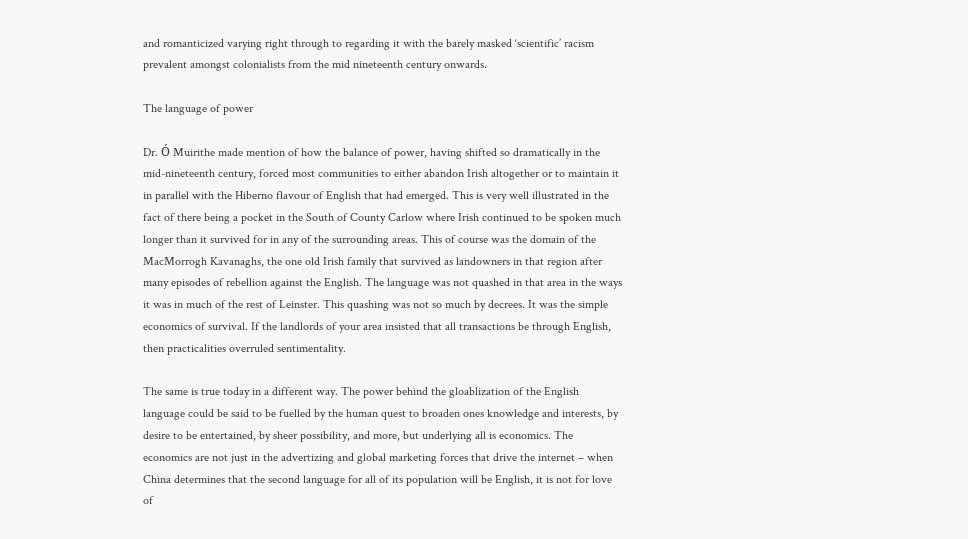and romanticized varying right through to regarding it with the barely masked ‘scientific’ racism prevalent amongst colonialists from the mid nineteenth century onwards.

The language of power

Dr. Ó Muirithe made mention of how the balance of power, having shifted so dramatically in the mid-nineteenth century, forced most communities to either abandon Irish altogether or to maintain it in parallel with the Hiberno flavour of English that had emerged. This is very well illustrated in the fact of there being a pocket in the South of County Carlow where Irish continued to be spoken much longer than it survived for in any of the surrounding areas. This of course was the domain of the MacMorrogh Kavanaghs, the one old Irish family that survived as landowners in that region after many episodes of rebellion against the English. The language was not quashed in that area in the ways it was in much of the rest of Leinster. This quashing was not so much by decrees. It was the simple economics of survival. If the landlords of your area insisted that all transactions be through English, then practicalities overruled sentimentality.

The same is true today in a different way. The power behind the gloablization of the English language could be said to be fuelled by the human quest to broaden ones knowledge and interests, by desire to be entertained, by sheer possibility, and more, but underlying all is economics. The economics are not just in the advertizing and global marketing forces that drive the internet – when China determines that the second language for all of its population will be English, it is not for love of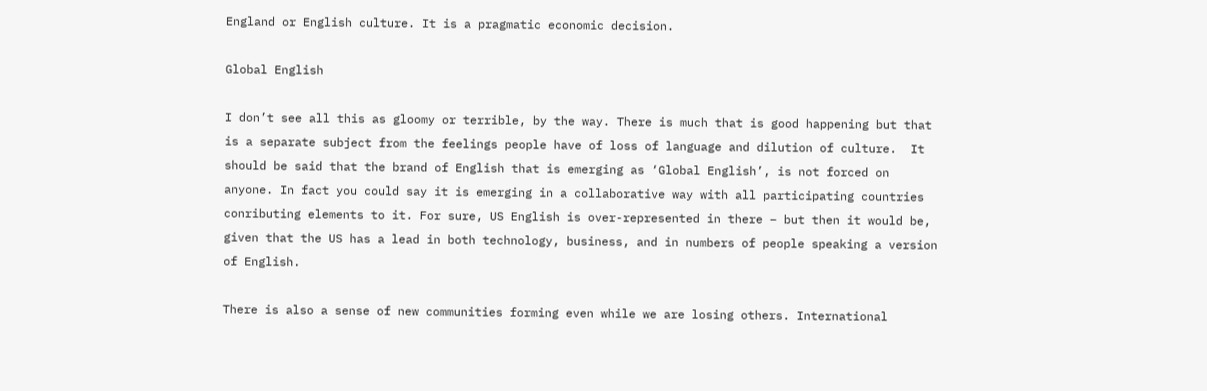England or English culture. It is a pragmatic economic decision.

Global English

I don’t see all this as gloomy or terrible, by the way. There is much that is good happening but that is a separate subject from the feelings people have of loss of language and dilution of culture.  It should be said that the brand of English that is emerging as ‘Global English’, is not forced on anyone. In fact you could say it is emerging in a collaborative way with all participating countries conributing elements to it. For sure, US English is over-represented in there – but then it would be, given that the US has a lead in both technology, business, and in numbers of people speaking a version of English.

There is also a sense of new communities forming even while we are losing others. International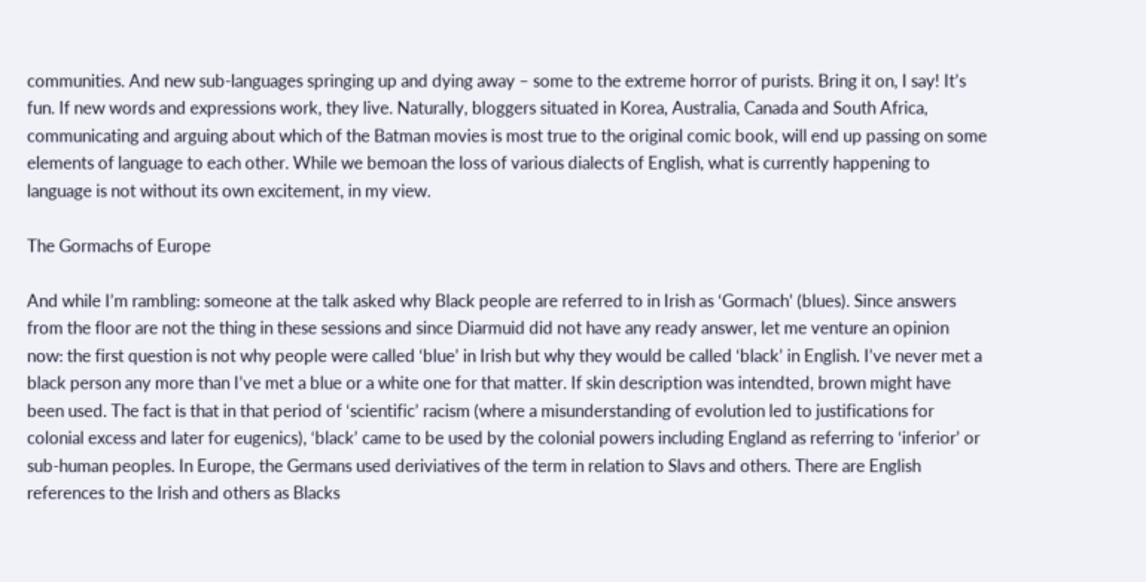communities. And new sub-languages springing up and dying away – some to the extreme horror of purists. Bring it on, I say! It’s fun. If new words and expressions work, they live. Naturally, bloggers situated in Korea, Australia, Canada and South Africa, communicating and arguing about which of the Batman movies is most true to the original comic book, will end up passing on some elements of language to each other. While we bemoan the loss of various dialects of English, what is currently happening to language is not without its own excitement, in my view.

The Gormachs of Europe

And while I’m rambling: someone at the talk asked why Black people are referred to in Irish as ‘Gormach’ (blues). Since answers from the floor are not the thing in these sessions and since Diarmuid did not have any ready answer, let me venture an opinion now: the first question is not why people were called ‘blue’ in Irish but why they would be called ‘black’ in English. I’ve never met a black person any more than I’ve met a blue or a white one for that matter. If skin description was intendted, brown might have been used. The fact is that in that period of ‘scientific’ racism (where a misunderstanding of evolution led to justifications for colonial excess and later for eugenics), ‘black’ came to be used by the colonial powers including England as referring to ‘inferior’ or sub-human peoples. In Europe, the Germans used deriviatives of the term in relation to Slavs and others. There are English references to the Irish and others as Blacks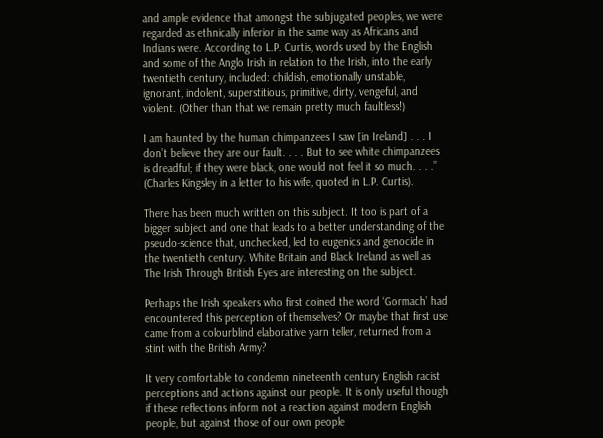and ample evidence that amongst the subjugated peoples, we were regarded as ethnically inferior in the same way as Africans and Indians were. According to L.P. Curtis, words used by the English and some of the Anglo Irish in relation to the Irish, into the early twentieth century, included: childish, emotionally unstable, ignorant, indolent, superstitious, primitive, dirty, vengeful, and violent. (Other than that we remain pretty much faultless!)

I am haunted by the human chimpanzees I saw [in Ireland] . . . I don’t believe they are our fault. . . . But to see white chimpanzees is dreadful; if they were black, one would not feel it so much. . . .” (Charles Kingsley in a letter to his wife, quoted in L.P. Curtis).

There has been much written on this subject. It too is part of a bigger subject and one that leads to a better understanding of the pseudo-science that, unchecked, led to eugenics and genocide in the twentieth century. White Britain and Black Ireland as well as The Irish Through British Eyes are interesting on the subject.

Perhaps the Irish speakers who first coined the word ‘Gormach’ had encountered this perception of themselves? Or maybe that first use came from a colourblind elaborative yarn teller, returned from a stint with the British Army?

It very comfortable to condemn nineteenth century English racist perceptions and actions against our people. It is only useful though if these reflections inform not a reaction against modern English people, but against those of our own people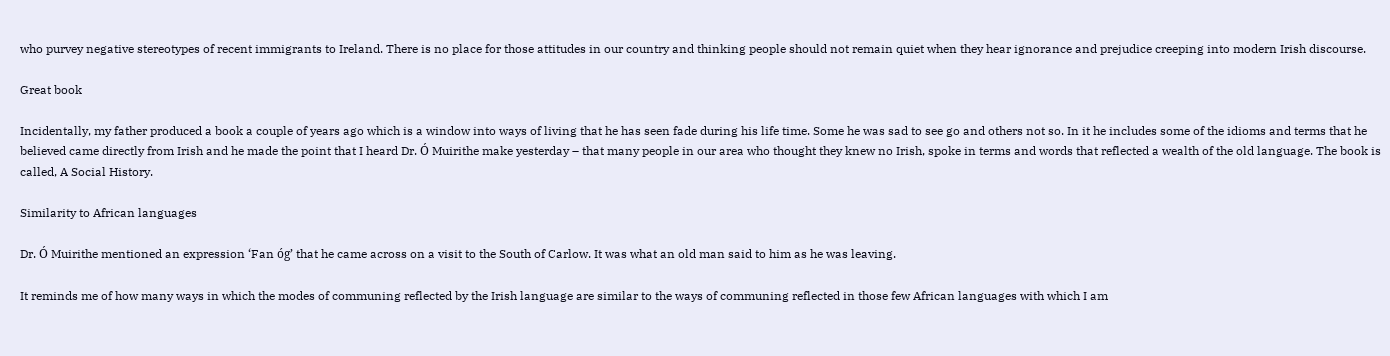who purvey negative stereotypes of recent immigrants to Ireland. There is no place for those attitudes in our country and thinking people should not remain quiet when they hear ignorance and prejudice creeping into modern Irish discourse.

Great book

Incidentally, my father produced a book a couple of years ago which is a window into ways of living that he has seen fade during his life time. Some he was sad to see go and others not so. In it he includes some of the idioms and terms that he believed came directly from Irish and he made the point that I heard Dr. Ó Muirithe make yesterday – that many people in our area who thought they knew no Irish, spoke in terms and words that reflected a wealth of the old language. The book is called, A Social History.

Similarity to African languages

Dr. Ó Muirithe mentioned an expression ‘Fan óg’ that he came across on a visit to the South of Carlow. It was what an old man said to him as he was leaving.

It reminds me of how many ways in which the modes of communing reflected by the Irish language are similar to the ways of communing reflected in those few African languages with which I am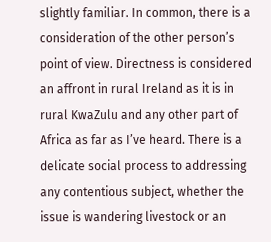slightly familiar. In common, there is a consideration of the other person’s point of view. Directness is considered an affront in rural Ireland as it is in rural KwaZulu and any other part of Africa as far as I’ve heard. There is a delicate social process to addressing any contentious subject, whether the issue is wandering livestock or an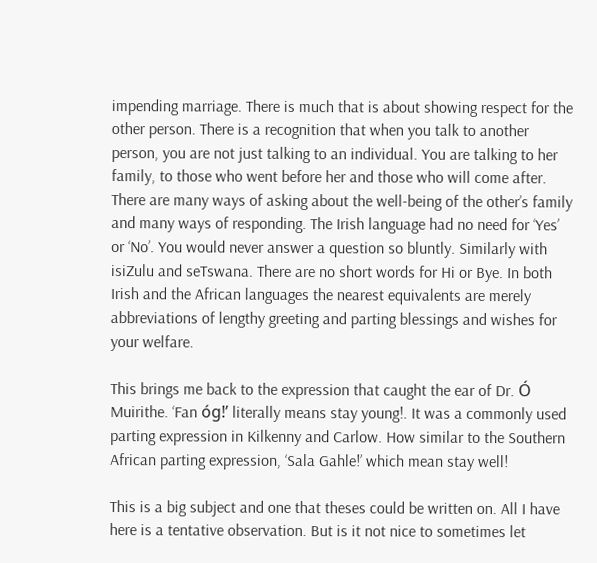impending marriage. There is much that is about showing respect for the other person. There is a recognition that when you talk to another person, you are not just talking to an individual. You are talking to her family, to those who went before her and those who will come after. There are many ways of asking about the well-being of the other’s family and many ways of responding. The Irish language had no need for ‘Yes’ or ‘No’. You would never answer a question so bluntly. Similarly with isiZulu and seTswana. There are no short words for Hi or Bye. In both Irish and the African languages the nearest equivalents are merely abbreviations of lengthy greeting and parting blessings and wishes for your welfare.

This brings me back to the expression that caught the ear of Dr. Ó Muirithe. ‘Fan óg!’ literally means stay young!. It was a commonly used parting expression in Kilkenny and Carlow. How similar to the Southern African parting expression, ‘Sala Gahle!’ which mean stay well!

This is a big subject and one that theses could be written on. All I have here is a tentative observation. But is it not nice to sometimes let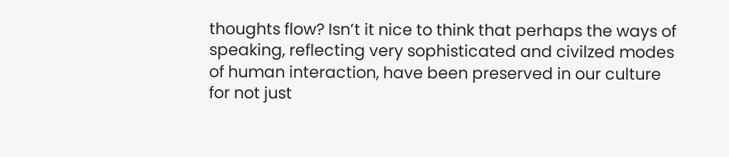thoughts flow? Isn’t it nice to think that perhaps the ways of speaking, reflecting very sophisticated and civilzed modes of human interaction, have been preserved in our culture for not just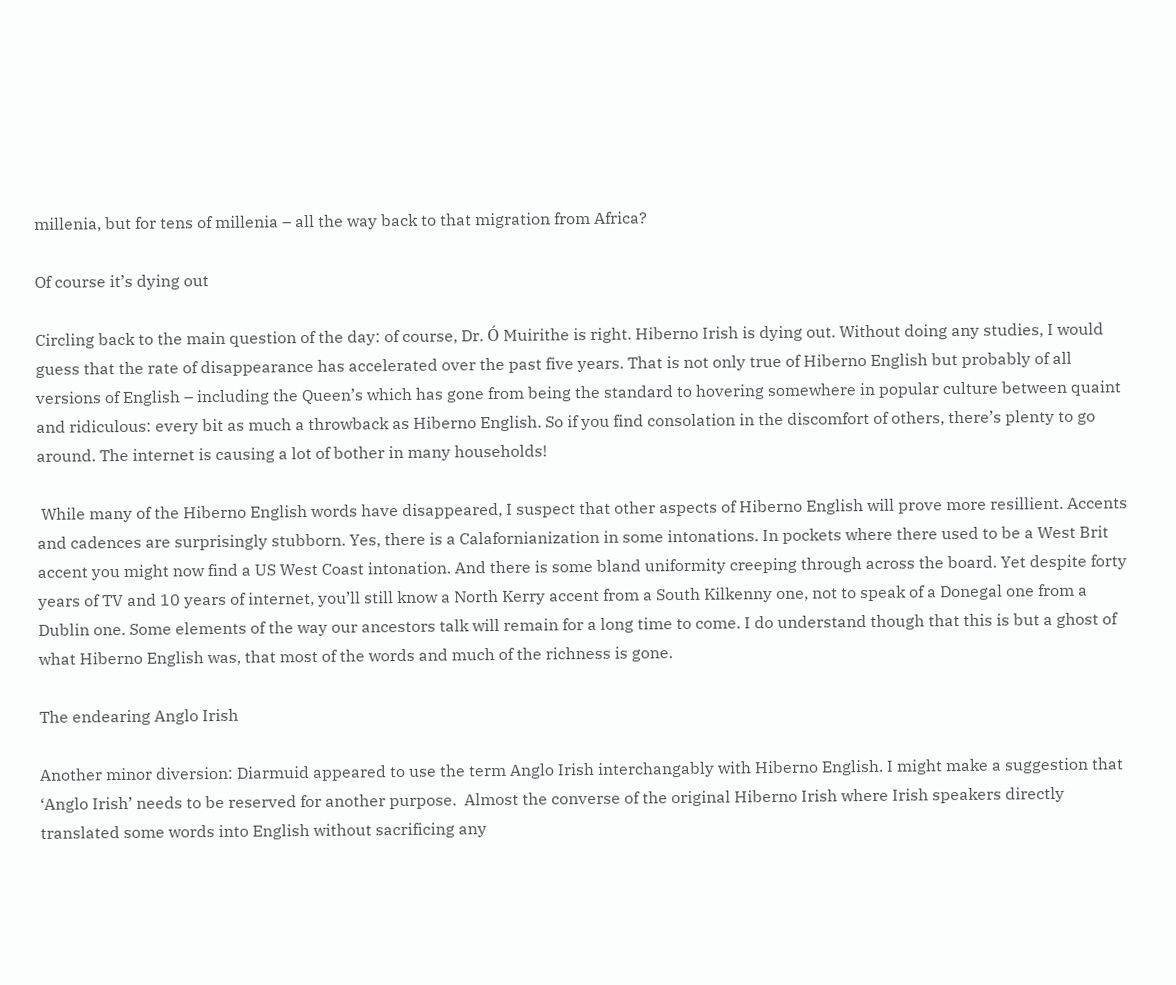millenia, but for tens of millenia – all the way back to that migration from Africa?

Of course it’s dying out

Circling back to the main question of the day: of course, Dr. Ó Muirithe is right. Hiberno Irish is dying out. Without doing any studies, I would guess that the rate of disappearance has accelerated over the past five years. That is not only true of Hiberno English but probably of all versions of English – including the Queen’s which has gone from being the standard to hovering somewhere in popular culture between quaint and ridiculous: every bit as much a throwback as Hiberno English. So if you find consolation in the discomfort of others, there’s plenty to go around. The internet is causing a lot of bother in many households!

 While many of the Hiberno English words have disappeared, I suspect that other aspects of Hiberno English will prove more resillient. Accents and cadences are surprisingly stubborn. Yes, there is a Calafornianization in some intonations. In pockets where there used to be a West Brit accent you might now find a US West Coast intonation. And there is some bland uniformity creeping through across the board. Yet despite forty years of TV and 10 years of internet, you’ll still know a North Kerry accent from a South Kilkenny one, not to speak of a Donegal one from a Dublin one. Some elements of the way our ancestors talk will remain for a long time to come. I do understand though that this is but a ghost of what Hiberno English was, that most of the words and much of the richness is gone.

The endearing Anglo Irish

Another minor diversion: Diarmuid appeared to use the term Anglo Irish interchangably with Hiberno English. I might make a suggestion that ‘Anglo Irish’ needs to be reserved for another purpose.  Almost the converse of the original Hiberno Irish where Irish speakers directly translated some words into English without sacrificing any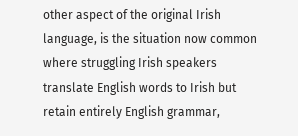other aspect of the original Irish language, is the situation now common where struggling Irish speakers translate English words to Irish but retain entirely English grammar,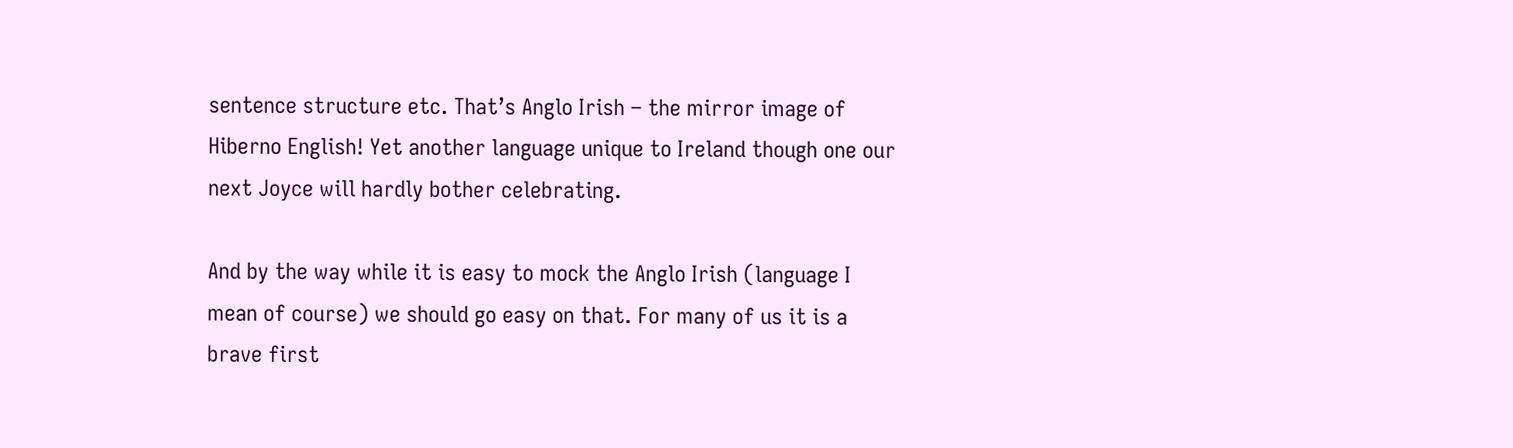sentence structure etc. That’s Anglo Irish – the mirror image of Hiberno English! Yet another language unique to Ireland though one our next Joyce will hardly bother celebrating.

And by the way while it is easy to mock the Anglo Irish (language I mean of course) we should go easy on that. For many of us it is a brave first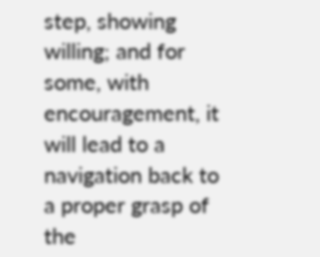step, showing willing; and for some, with encouragement, it will lead to a navigation back to a proper grasp of the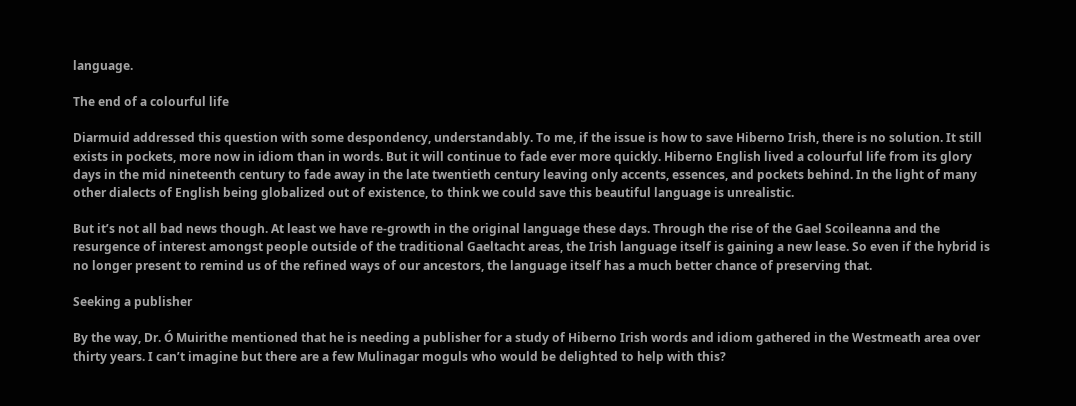language.

The end of a colourful life

Diarmuid addressed this question with some despondency, understandably. To me, if the issue is how to save Hiberno Irish, there is no solution. It still exists in pockets, more now in idiom than in words. But it will continue to fade ever more quickly. Hiberno English lived a colourful life from its glory days in the mid nineteenth century to fade away in the late twentieth century leaving only accents, essences, and pockets behind. In the light of many other dialects of English being globalized out of existence, to think we could save this beautiful language is unrealistic.

But it’s not all bad news though. At least we have re-growth in the original language these days. Through the rise of the Gael Scoileanna and the resurgence of interest amongst people outside of the traditional Gaeltacht areas, the Irish language itself is gaining a new lease. So even if the hybrid is no longer present to remind us of the refined ways of our ancestors, the language itself has a much better chance of preserving that.

Seeking a publisher

By the way, Dr. Ó Muirithe mentioned that he is needing a publisher for a study of Hiberno Irish words and idiom gathered in the Westmeath area over thirty years. I can’t imagine but there are a few Mulinagar moguls who would be delighted to help with this?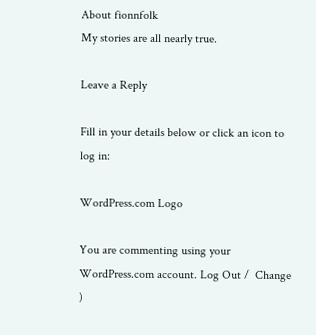About fionnfolk
My stories are all nearly true.

Leave a Reply

Fill in your details below or click an icon to log in:

WordPress.com Logo

You are commenting using your WordPress.com account. Log Out /  Change )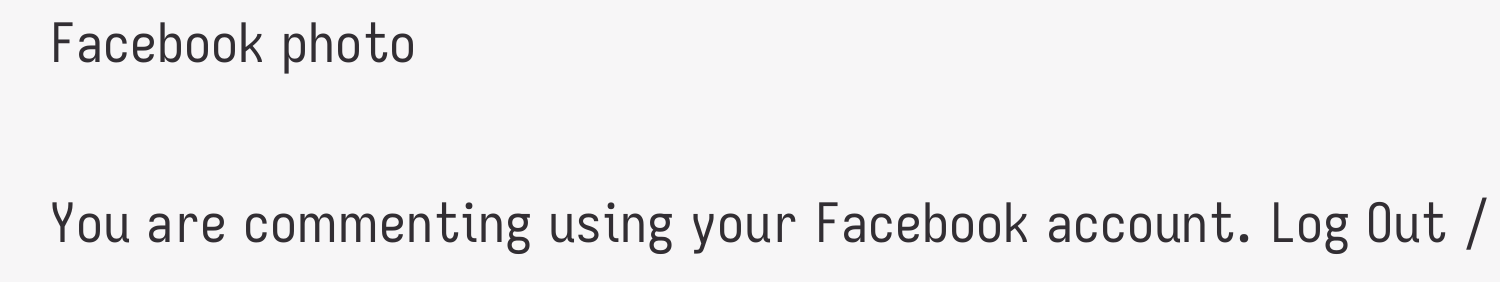Facebook photo

You are commenting using your Facebook account. Log Out /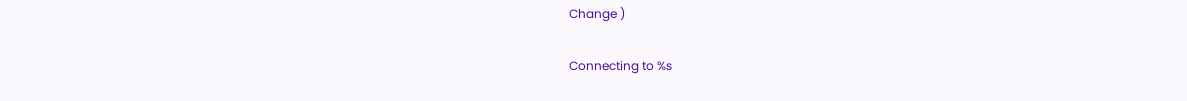Change )

Connecting to %s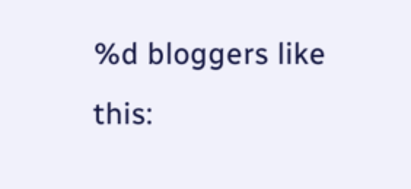%d bloggers like this: